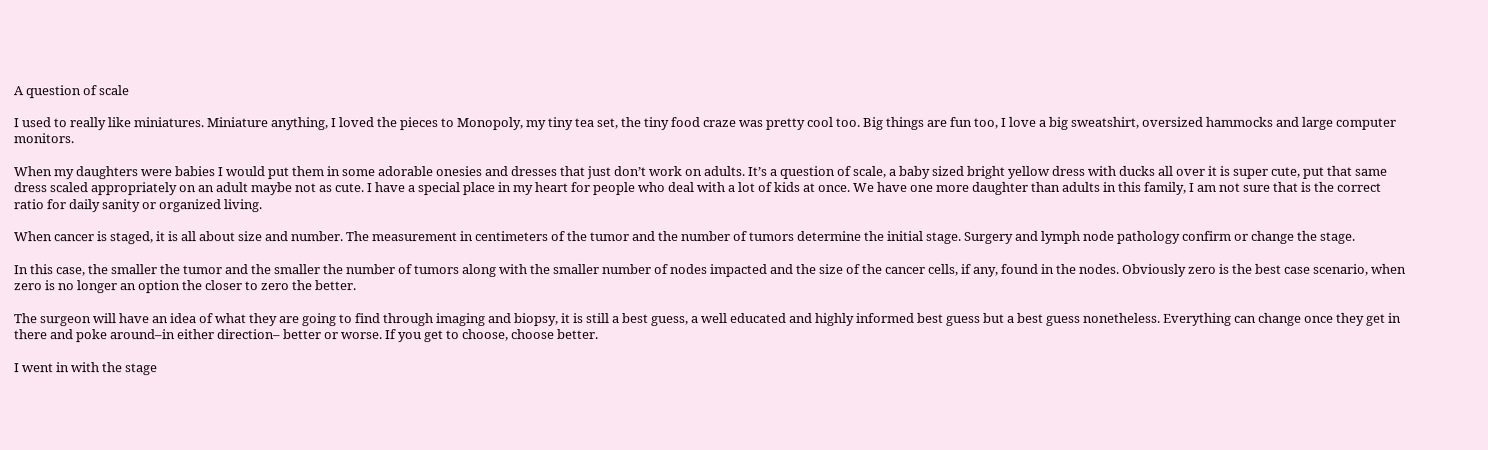A question of scale

I used to really like miniatures. Miniature anything, I loved the pieces to Monopoly, my tiny tea set, the tiny food craze was pretty cool too. Big things are fun too, I love a big sweatshirt, oversized hammocks and large computer monitors.

When my daughters were babies I would put them in some adorable onesies and dresses that just don’t work on adults. It’s a question of scale, a baby sized bright yellow dress with ducks all over it is super cute, put that same dress scaled appropriately on an adult maybe not as cute. I have a special place in my heart for people who deal with a lot of kids at once. We have one more daughter than adults in this family, I am not sure that is the correct ratio for daily sanity or organized living.

When cancer is staged, it is all about size and number. The measurement in centimeters of the tumor and the number of tumors determine the initial stage. Surgery and lymph node pathology confirm or change the stage.

In this case, the smaller the tumor and the smaller the number of tumors along with the smaller number of nodes impacted and the size of the cancer cells, if any, found in the nodes. Obviously zero is the best case scenario, when zero is no longer an option the closer to zero the better.

The surgeon will have an idea of what they are going to find through imaging and biopsy, it is still a best guess, a well educated and highly informed best guess but a best guess nonetheless. Everything can change once they get in there and poke around–in either direction– better or worse. If you get to choose, choose better.

I went in with the stage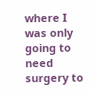where I was only going to need surgery to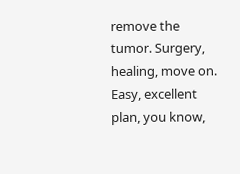remove the tumor. Surgery, healing, move on. Easy, excellent plan, you know,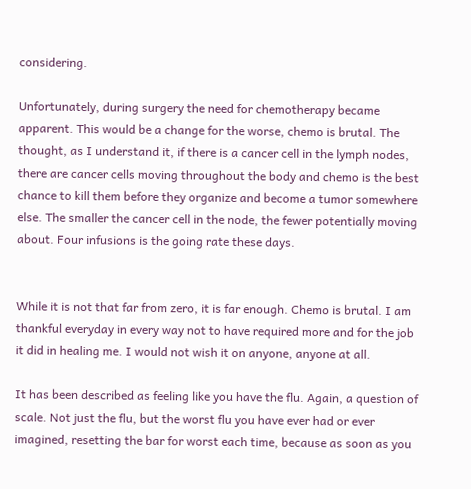considering.

Unfortunately, during surgery the need for chemotherapy became apparent. This would be a change for the worse, chemo is brutal. The thought, as I understand it, if there is a cancer cell in the lymph nodes, there are cancer cells moving throughout the body and chemo is the best chance to kill them before they organize and become a tumor somewhere else. The smaller the cancer cell in the node, the fewer potentially moving about. Four infusions is the going rate these days.


While it is not that far from zero, it is far enough. Chemo is brutal. I am thankful everyday in every way not to have required more and for the job it did in healing me. I would not wish it on anyone, anyone at all.

It has been described as feeling like you have the flu. Again, a question of scale. Not just the flu, but the worst flu you have ever had or ever imagined, resetting the bar for worst each time, because as soon as you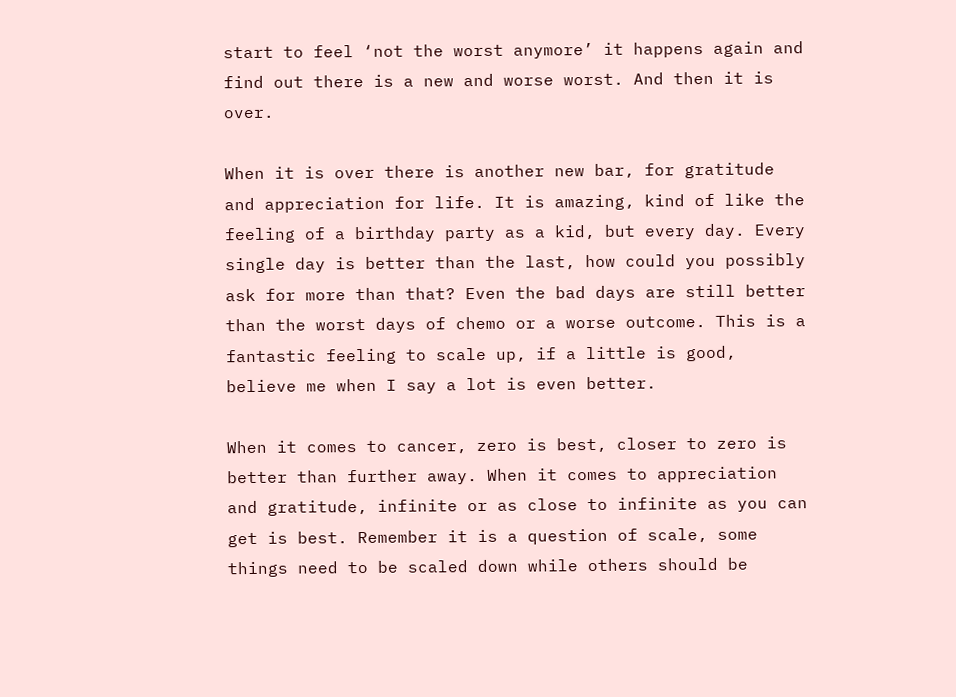start to feel ‘not the worst anymore’ it happens again and find out there is a new and worse worst. And then it is over.

When it is over there is another new bar, for gratitude and appreciation for life. It is amazing, kind of like the feeling of a birthday party as a kid, but every day. Every single day is better than the last, how could you possibly ask for more than that? Even the bad days are still better than the worst days of chemo or a worse outcome. This is a fantastic feeling to scale up, if a little is good, believe me when I say a lot is even better.

When it comes to cancer, zero is best, closer to zero is better than further away. When it comes to appreciation and gratitude, infinite or as close to infinite as you can get is best. Remember it is a question of scale, some things need to be scaled down while others should be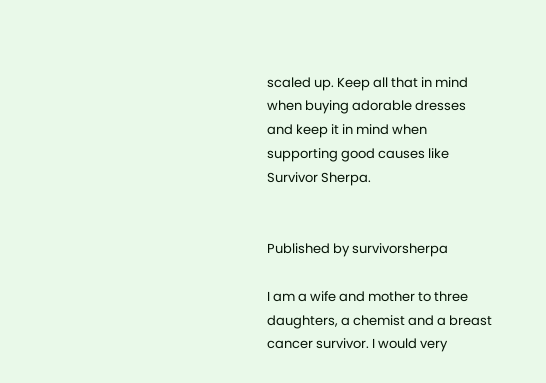scaled up. Keep all that in mind when buying adorable dresses and keep it in mind when supporting good causes like Survivor Sherpa.


Published by survivorsherpa

I am a wife and mother to three daughters, a chemist and a breast cancer survivor. I would very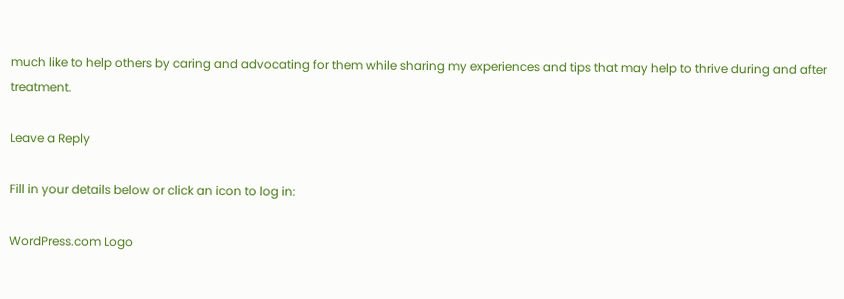much like to help others by caring and advocating for them while sharing my experiences and tips that may help to thrive during and after treatment.

Leave a Reply

Fill in your details below or click an icon to log in:

WordPress.com Logo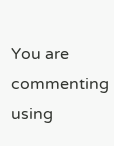You are commenting using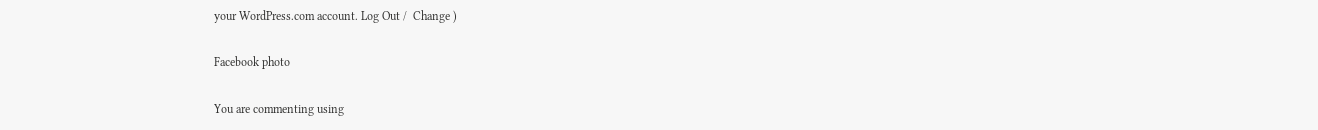your WordPress.com account. Log Out /  Change )

Facebook photo

You are commenting using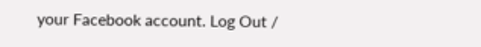your Facebook account. Log Out /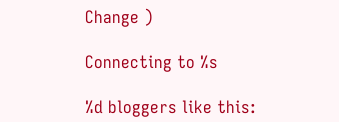Change )

Connecting to %s

%d bloggers like this: